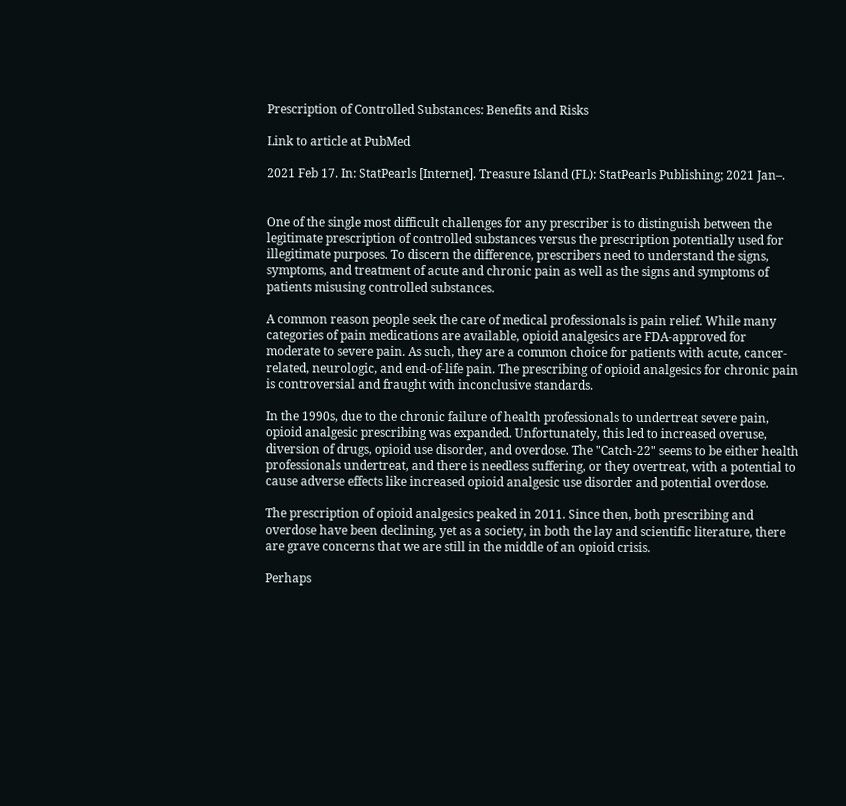Prescription of Controlled Substances: Benefits and Risks

Link to article at PubMed

2021 Feb 17. In: StatPearls [Internet]. Treasure Island (FL): StatPearls Publishing; 2021 Jan–.


One of the single most difficult challenges for any prescriber is to distinguish between the legitimate prescription of controlled substances versus the prescription potentially used for illegitimate purposes. To discern the difference, prescribers need to understand the signs, symptoms, and treatment of acute and chronic pain as well as the signs and symptoms of patients misusing controlled substances.

A common reason people seek the care of medical professionals is pain relief. While many categories of pain medications are available, opioid analgesics are FDA-approved for moderate to severe pain. As such, they are a common choice for patients with acute, cancer-related, neurologic, and end-of-life pain. The prescribing of opioid analgesics for chronic pain is controversial and fraught with inconclusive standards.

In the 1990s, due to the chronic failure of health professionals to undertreat severe pain, opioid analgesic prescribing was expanded. Unfortunately, this led to increased overuse, diversion of drugs, opioid use disorder, and overdose. The "Catch-22" seems to be either health professionals undertreat, and there is needless suffering, or they overtreat, with a potential to cause adverse effects like increased opioid analgesic use disorder and potential overdose.

The prescription of opioid analgesics peaked in 2011. Since then, both prescribing and overdose have been declining, yet as a society, in both the lay and scientific literature, there are grave concerns that we are still in the middle of an opioid crisis.

Perhaps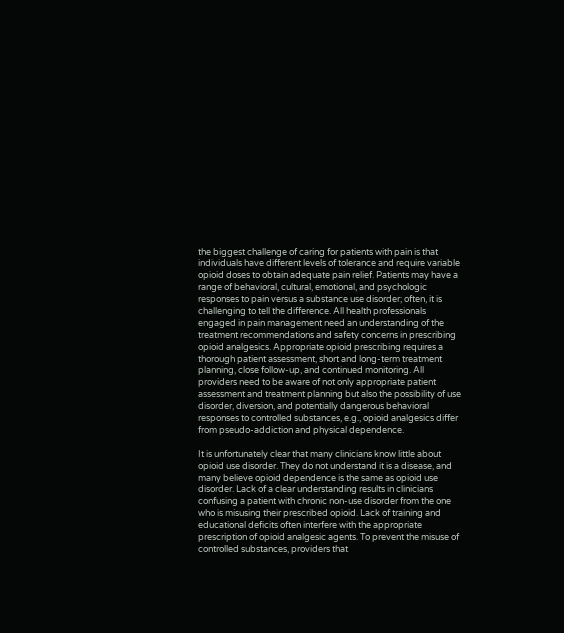the biggest challenge of caring for patients with pain is that individuals have different levels of tolerance and require variable opioid doses to obtain adequate pain relief. Patients may have a range of behavioral, cultural, emotional, and psychologic responses to pain versus a substance use disorder; often, it is challenging to tell the difference. All health professionals engaged in pain management need an understanding of the treatment recommendations and safety concerns in prescribing opioid analgesics. Appropriate opioid prescribing requires a thorough patient assessment, short and long-term treatment planning, close follow-up, and continued monitoring. All providers need to be aware of not only appropriate patient assessment and treatment planning but also the possibility of use disorder, diversion, and potentially dangerous behavioral responses to controlled substances, e.g., opioid analgesics differ from pseudo-addiction and physical dependence.

It is unfortunately clear that many clinicians know little about opioid use disorder. They do not understand it is a disease, and many believe opioid dependence is the same as opioid use disorder. Lack of a clear understanding results in clinicians confusing a patient with chronic non-use disorder from the one who is misusing their prescribed opioid. Lack of training and educational deficits often interfere with the appropriate prescription of opioid analgesic agents. To prevent the misuse of controlled substances, providers that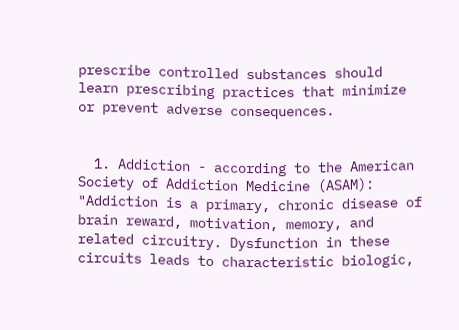prescribe controlled substances should learn prescribing practices that minimize or prevent adverse consequences.


  1. Addiction - according to the American Society of Addiction Medicine (ASAM): "Addiction is a primary, chronic disease of brain reward, motivation, memory, and related circuitry. Dysfunction in these circuits leads to characteristic biologic,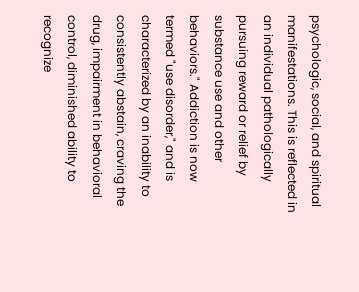psychologic, social, and spiritual manifestations. This is reflected in an individual pathologically pursuing reward or relief by substance use and other behaviors." Addiction is now termed "use disorder," and is characterized by an inability to consistently abstain, craving the drug, impairment in behavioral control, diminished ability to recognize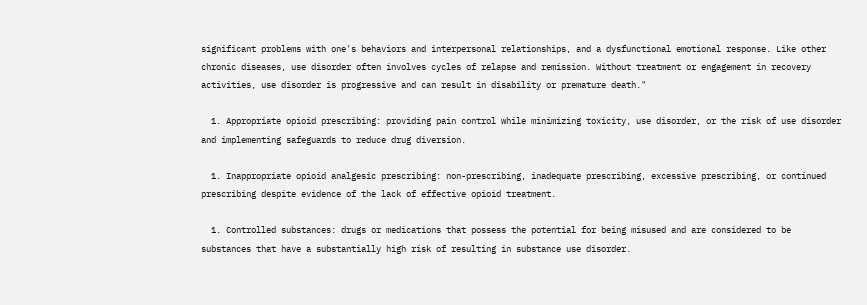significant problems with one's behaviors and interpersonal relationships, and a dysfunctional emotional response. Like other chronic diseases, use disorder often involves cycles of relapse and remission. Without treatment or engagement in recovery activities, use disorder is progressive and can result in disability or premature death."

  1. Appropriate opioid prescribing: providing pain control while minimizing toxicity, use disorder, or the risk of use disorder and implementing safeguards to reduce drug diversion.

  1. Inappropriate opioid analgesic prescribing: non-prescribing, inadequate prescribing, excessive prescribing, or continued prescribing despite evidence of the lack of effective opioid treatment.

  1. Controlled substances: drugs or medications that possess the potential for being misused and are considered to be substances that have a substantially high risk of resulting in substance use disorder.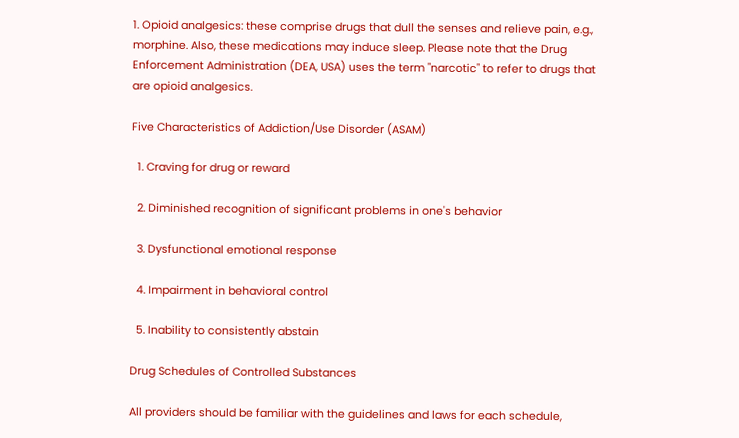1. Opioid analgesics: these comprise drugs that dull the senses and relieve pain, e.g., morphine. Also, these medications may induce sleep. Please note that the Drug Enforcement Administration (DEA, USA) uses the term "narcotic" to refer to drugs that are opioid analgesics.

Five Characteristics of Addiction/Use Disorder (ASAM)

  1. Craving for drug or reward

  2. Diminished recognition of significant problems in one's behavior

  3. Dysfunctional emotional response

  4. Impairment in behavioral control

  5. Inability to consistently abstain

Drug Schedules of Controlled Substances

All providers should be familiar with the guidelines and laws for each schedule,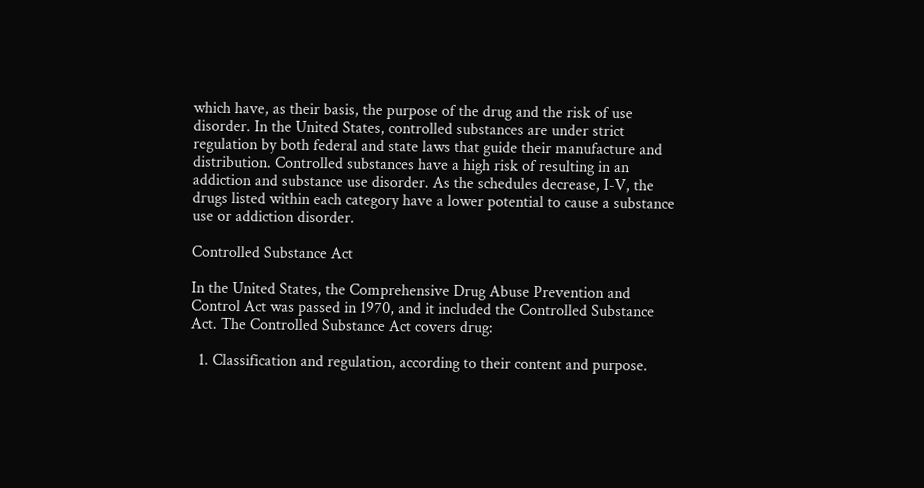which have, as their basis, the purpose of the drug and the risk of use disorder. In the United States, controlled substances are under strict regulation by both federal and state laws that guide their manufacture and distribution. Controlled substances have a high risk of resulting in an addiction and substance use disorder. As the schedules decrease, I-V, the drugs listed within each category have a lower potential to cause a substance use or addiction disorder.

Controlled Substance Act

In the United States, the Comprehensive Drug Abuse Prevention and Control Act was passed in 1970, and it included the Controlled Substance Act. The Controlled Substance Act covers drug:

  1. Classification and regulation, according to their content and purpose.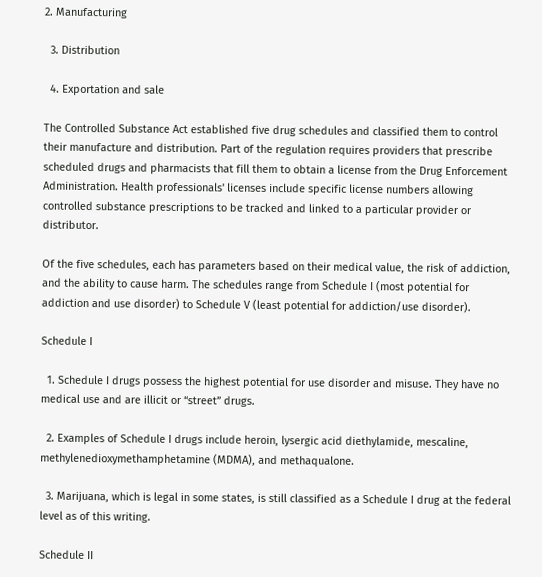2. Manufacturing

  3. Distribution

  4. Exportation and sale

The Controlled Substance Act established five drug schedules and classified them to control their manufacture and distribution. Part of the regulation requires providers that prescribe scheduled drugs and pharmacists that fill them to obtain a license from the Drug Enforcement Administration. Health professionals' licenses include specific license numbers allowing controlled substance prescriptions to be tracked and linked to a particular provider or distributor.

Of the five schedules, each has parameters based on their medical value, the risk of addiction, and the ability to cause harm. The schedules range from Schedule I (most potential for addiction and use disorder) to Schedule V (least potential for addiction/use disorder).

Schedule I

  1. Schedule I drugs possess the highest potential for use disorder and misuse. They have no medical use and are illicit or “street” drugs.

  2. Examples of Schedule I drugs include heroin, lysergic acid diethylamide, mescaline, methylenedioxymethamphetamine (MDMA), and methaqualone.

  3. Marijuana, which is legal in some states, is still classified as a Schedule I drug at the federal level as of this writing.

Schedule II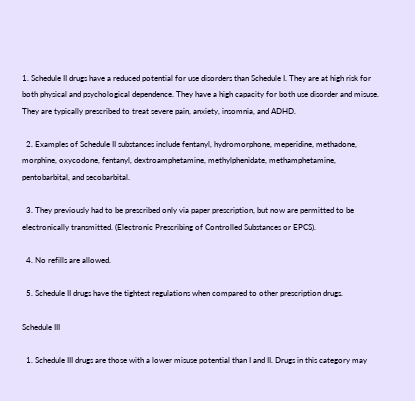1. Schedule II drugs have a reduced potential for use disorders than Schedule I. They are at high risk for both physical and psychological dependence. They have a high capacity for both use disorder and misuse. They are typically prescribed to treat severe pain, anxiety, insomnia, and ADHD.

  2. Examples of Schedule II substances include fentanyl, hydromorphone, meperidine, methadone, morphine, oxycodone, fentanyl, dextroamphetamine, methylphenidate, methamphetamine, pentobarbital, and secobarbital.

  3. They previously had to be prescribed only via paper prescription, but now are permitted to be electronically transmitted. (Electronic Prescribing of Controlled Substances or EPCS).

  4. No refills are allowed.

  5. Schedule II drugs have the tightest regulations when compared to other prescription drugs.

Schedule III

  1. Schedule III drugs are those with a lower misuse potential than I and II. Drugs in this category may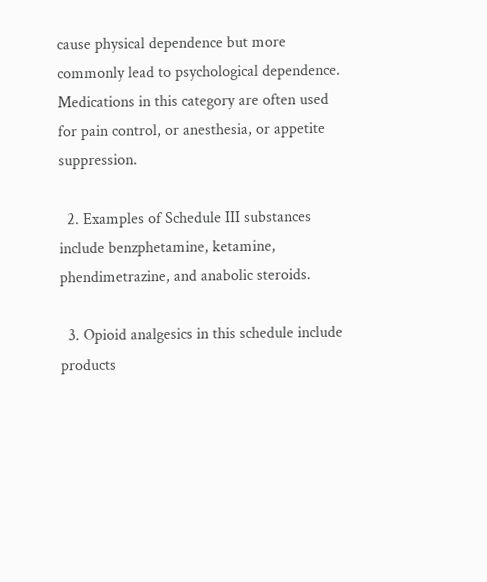cause physical dependence but more commonly lead to psychological dependence. Medications in this category are often used for pain control, or anesthesia, or appetite suppression.

  2. Examples of Schedule III substances include benzphetamine, ketamine, phendimetrazine, and anabolic steroids.

  3. Opioid analgesics in this schedule include products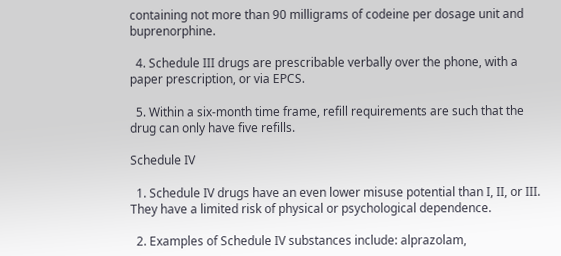containing not more than 90 milligrams of codeine per dosage unit and buprenorphine.

  4. Schedule III drugs are prescribable verbally over the phone, with a paper prescription, or via EPCS.

  5. Within a six-month time frame, refill requirements are such that the drug can only have five refills.

Schedule IV

  1. Schedule IV drugs have an even lower misuse potential than I, II, or III. They have a limited risk of physical or psychological dependence.

  2. Examples of Schedule IV substances include: alprazolam,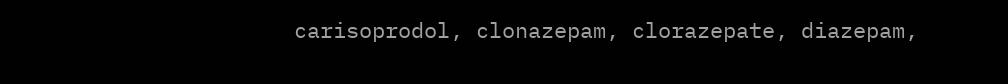carisoprodol, clonazepam, clorazepate, diazepam,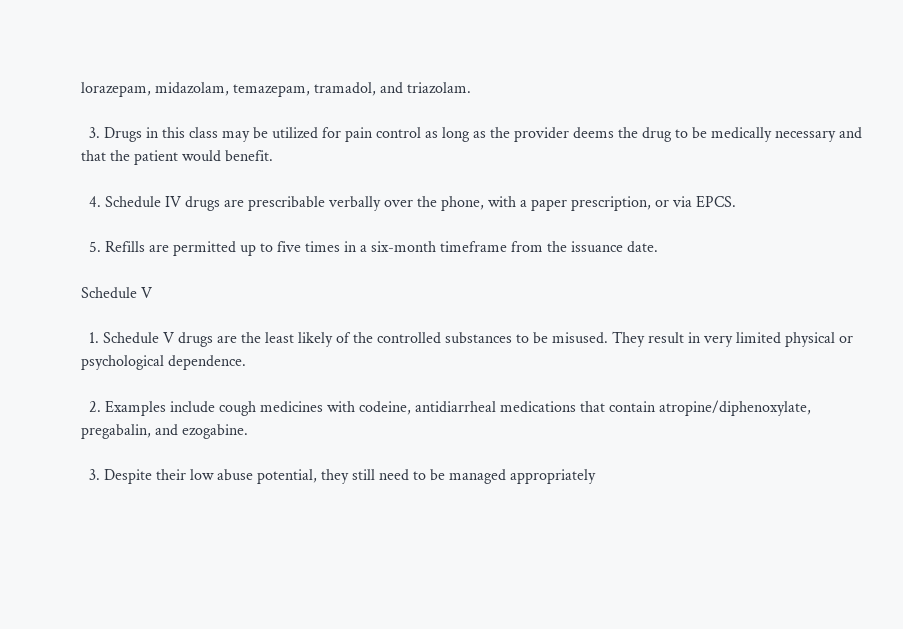lorazepam, midazolam, temazepam, tramadol, and triazolam.

  3. Drugs in this class may be utilized for pain control as long as the provider deems the drug to be medically necessary and that the patient would benefit.

  4. Schedule IV drugs are prescribable verbally over the phone, with a paper prescription, or via EPCS.

  5. Refills are permitted up to five times in a six-month timeframe from the issuance date.

Schedule V

  1. Schedule V drugs are the least likely of the controlled substances to be misused. They result in very limited physical or psychological dependence.

  2. Examples include cough medicines with codeine, antidiarrheal medications that contain atropine/diphenoxylate, pregabalin, and ezogabine.

  3. Despite their low abuse potential, they still need to be managed appropriately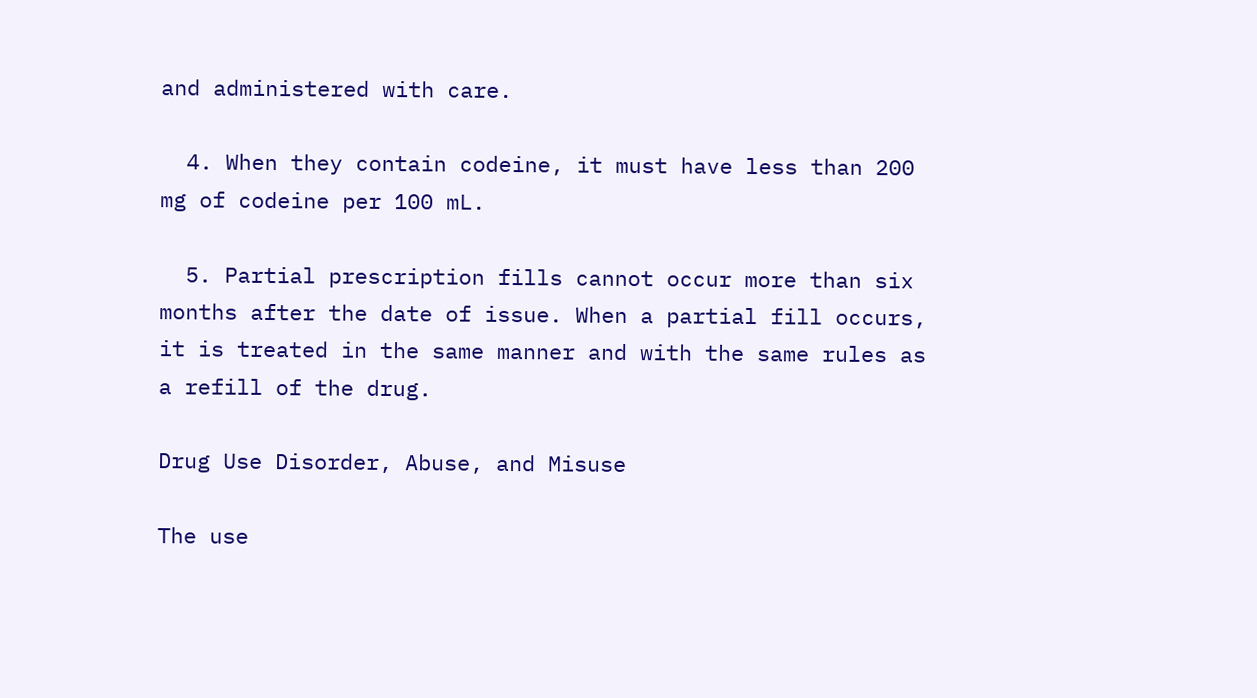and administered with care.

  4. When they contain codeine, it must have less than 200 mg of codeine per 100 mL.

  5. Partial prescription fills cannot occur more than six months after the date of issue. When a partial fill occurs, it is treated in the same manner and with the same rules as a refill of the drug.

Drug Use Disorder, Abuse, and Misuse

The use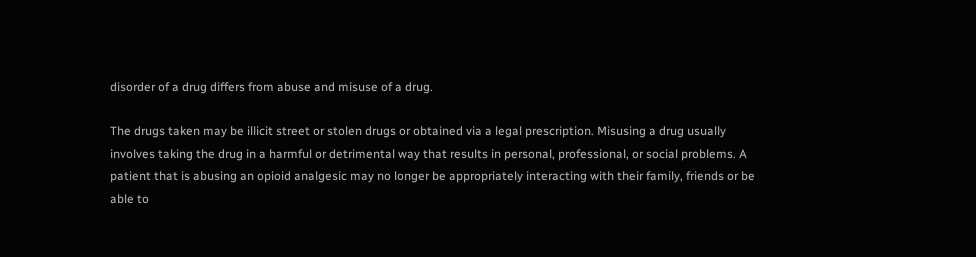disorder of a drug differs from abuse and misuse of a drug.

The drugs taken may be illicit street or stolen drugs or obtained via a legal prescription. Misusing a drug usually involves taking the drug in a harmful or detrimental way that results in personal, professional, or social problems. A patient that is abusing an opioid analgesic may no longer be appropriately interacting with their family, friends or be able to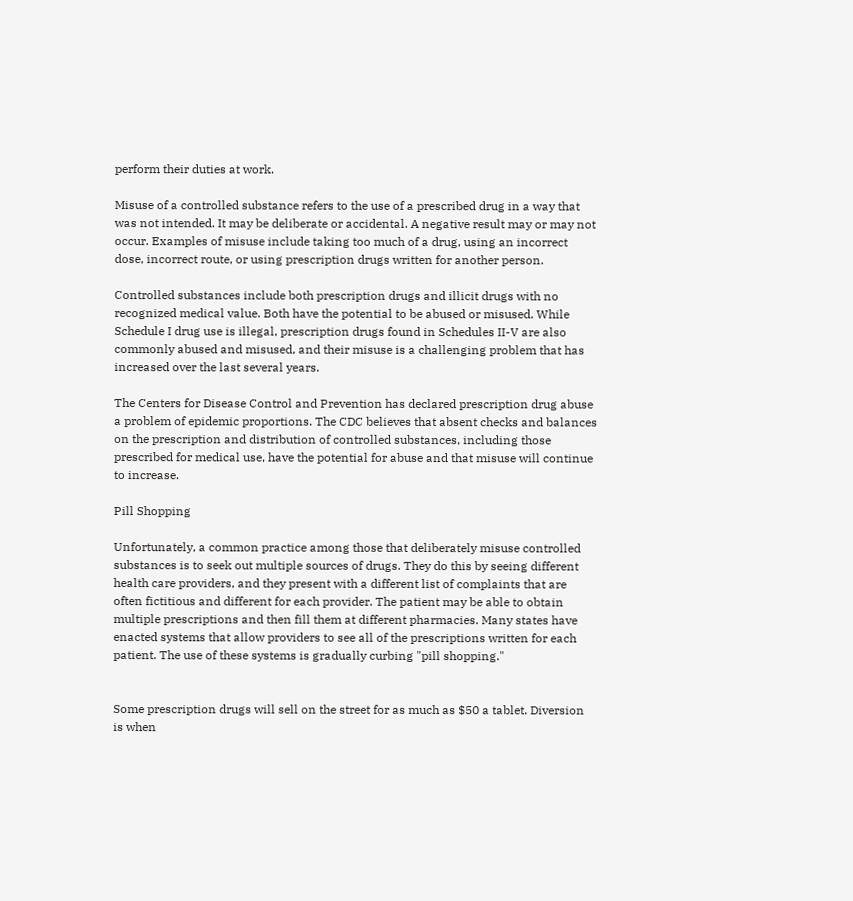perform their duties at work.

Misuse of a controlled substance refers to the use of a prescribed drug in a way that was not intended. It may be deliberate or accidental. A negative result may or may not occur. Examples of misuse include taking too much of a drug, using an incorrect dose, incorrect route, or using prescription drugs written for another person.

Controlled substances include both prescription drugs and illicit drugs with no recognized medical value. Both have the potential to be abused or misused. While Schedule I drug use is illegal, prescription drugs found in Schedules II-V are also commonly abused and misused, and their misuse is a challenging problem that has increased over the last several years.

The Centers for Disease Control and Prevention has declared prescription drug abuse a problem of epidemic proportions. The CDC believes that absent checks and balances on the prescription and distribution of controlled substances, including those prescribed for medical use, have the potential for abuse and that misuse will continue to increase.

Pill Shopping

Unfortunately, a common practice among those that deliberately misuse controlled substances is to seek out multiple sources of drugs. They do this by seeing different health care providers, and they present with a different list of complaints that are often fictitious and different for each provider. The patient may be able to obtain multiple prescriptions and then fill them at different pharmacies. Many states have enacted systems that allow providers to see all of the prescriptions written for each patient. The use of these systems is gradually curbing "pill shopping."


Some prescription drugs will sell on the street for as much as $50 a tablet. Diversion is when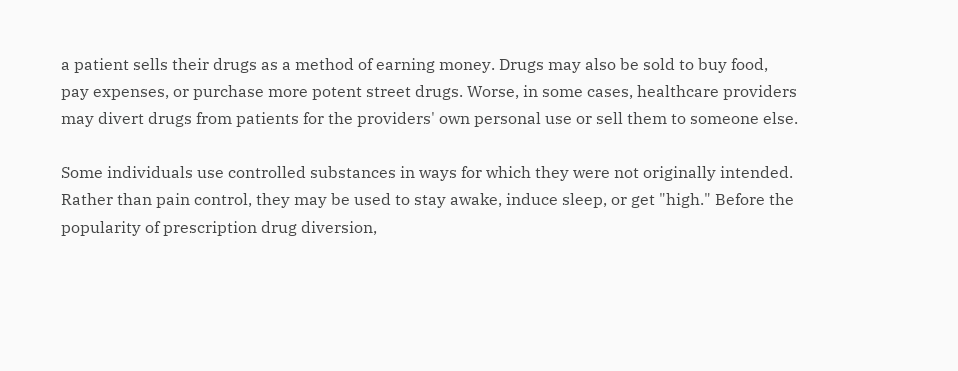a patient sells their drugs as a method of earning money. Drugs may also be sold to buy food, pay expenses, or purchase more potent street drugs. Worse, in some cases, healthcare providers may divert drugs from patients for the providers' own personal use or sell them to someone else.

Some individuals use controlled substances in ways for which they were not originally intended. Rather than pain control, they may be used to stay awake, induce sleep, or get "high." Before the popularity of prescription drug diversion,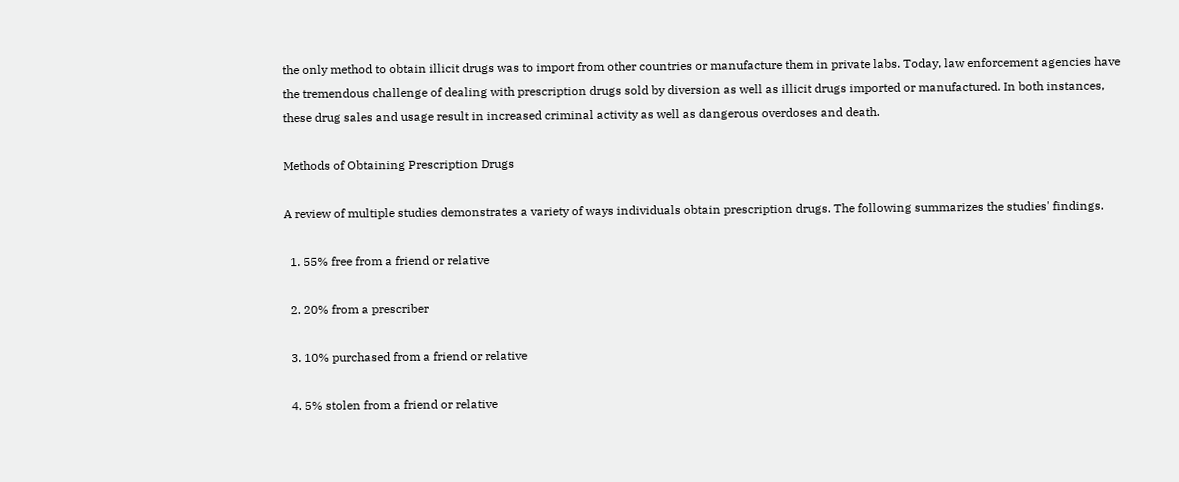the only method to obtain illicit drugs was to import from other countries or manufacture them in private labs. Today, law enforcement agencies have the tremendous challenge of dealing with prescription drugs sold by diversion as well as illicit drugs imported or manufactured. In both instances, these drug sales and usage result in increased criminal activity as well as dangerous overdoses and death.

Methods of Obtaining Prescription Drugs

A review of multiple studies demonstrates a variety of ways individuals obtain prescription drugs. The following summarizes the studies' findings.

  1. 55% free from a friend or relative

  2. 20% from a prescriber

  3. 10% purchased from a friend or relative

  4. 5% stolen from a friend or relative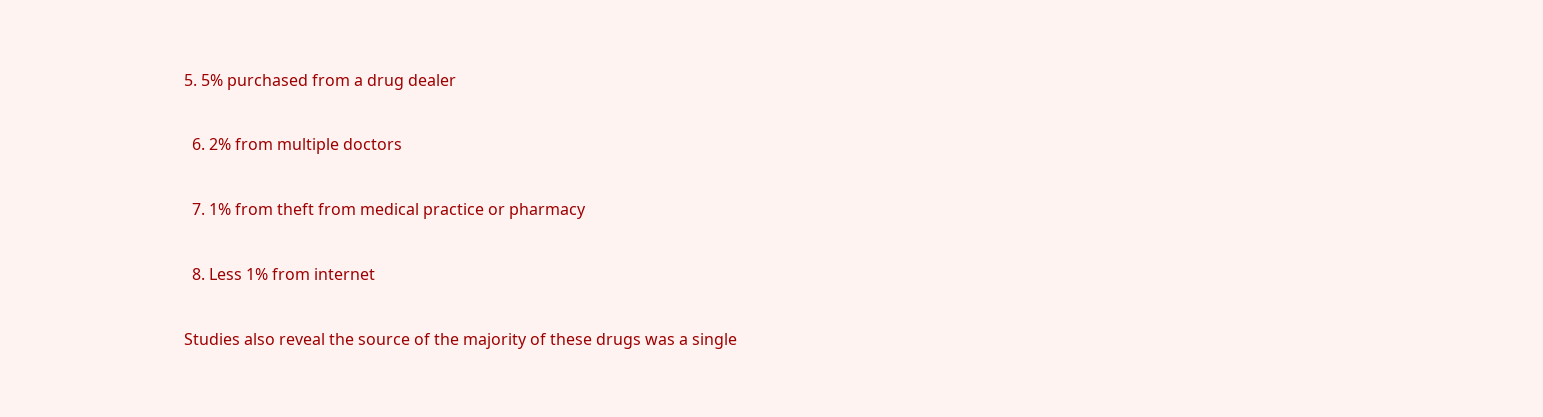5. 5% purchased from a drug dealer

  6. 2% from multiple doctors

  7. 1% from theft from medical practice or pharmacy

  8. Less 1% from internet

Studies also reveal the source of the majority of these drugs was a single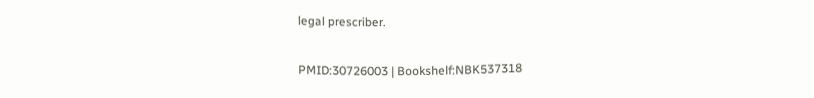legal prescriber.

PMID:30726003 | Bookshelf:NBK537318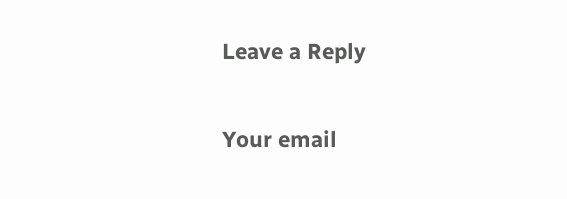Leave a Reply

Your email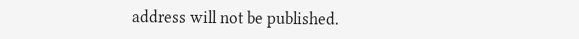address will not be published.